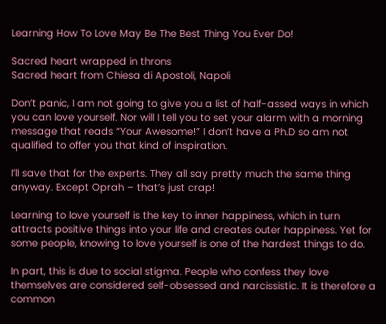Learning How To Love May Be The Best Thing You Ever Do!

Sacred heart wrapped in throns
Sacred heart from Chiesa di Apostoli, Napoli

Don’t panic, I am not going to give you a list of half-assed ways in which you can love yourself. Nor will I tell you to set your alarm with a morning message that reads “Your Awesome!” I don’t have a Ph.D so am not qualified to offer you that kind of inspiration.

I’ll save that for the experts. They all say pretty much the same thing anyway. Except Oprah – that’s just crap!

Learning to love yourself is the key to inner happiness, which in turn attracts positive things into your life and creates outer happiness. Yet for some people, knowing to love yourself is one of the hardest things to do.

In part, this is due to social stigma. People who confess they love themselves are considered self-obsessed and narcissistic. It is therefore a common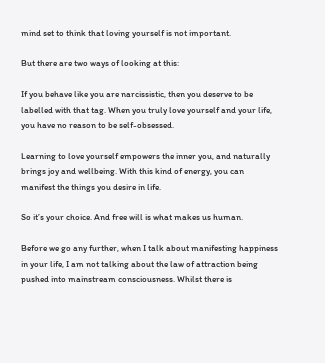mind set to think that loving yourself is not important.

But there are two ways of looking at this:

If you behave like you are narcissistic, then you deserve to be labelled with that tag. When you truly love yourself and your life, you have no reason to be self-obsessed.

Learning to love yourself empowers the inner you, and naturally brings joy and wellbeing. With this kind of energy, you can manifest the things you desire in life.

So it’s your choice. And free will is what makes us human.

Before we go any further, when I talk about manifesting happiness in your life, I am not talking about the law of attraction being pushed into mainstream consciousness. Whilst there is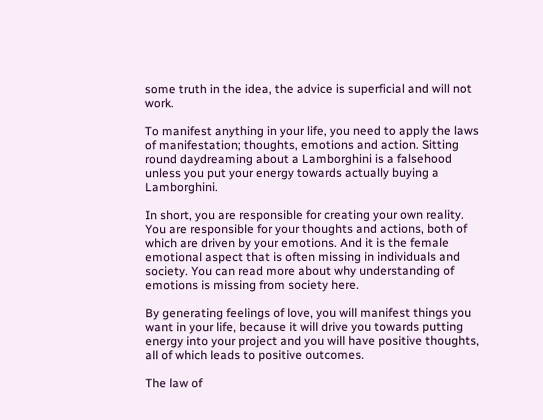some truth in the idea, the advice is superficial and will not work.

To manifest anything in your life, you need to apply the laws of manifestation; thoughts, emotions and action. Sitting round daydreaming about a Lamborghini is a falsehood unless you put your energy towards actually buying a Lamborghini.

In short, you are responsible for creating your own reality. You are responsible for your thoughts and actions, both of which are driven by your emotions. And it is the female emotional aspect that is often missing in individuals and society. You can read more about why understanding of emotions is missing from society here.

By generating feelings of love, you will manifest things you want in your life, because it will drive you towards putting energy into your project and you will have positive thoughts, all of which leads to positive outcomes.

The law of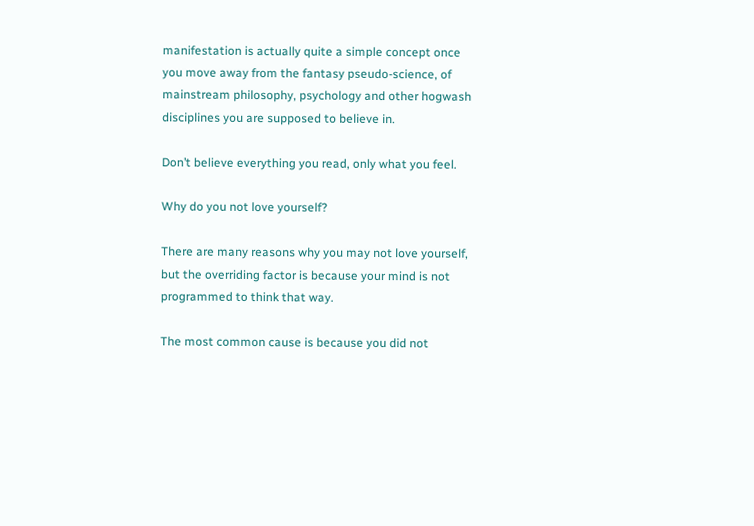manifestation is actually quite a simple concept once you move away from the fantasy pseudo-science, of mainstream philosophy, psychology and other hogwash disciplines you are supposed to believe in.

Don’t believe everything you read, only what you feel.

Why do you not love yourself?

There are many reasons why you may not love yourself, but the overriding factor is because your mind is not programmed to think that way.

The most common cause is because you did not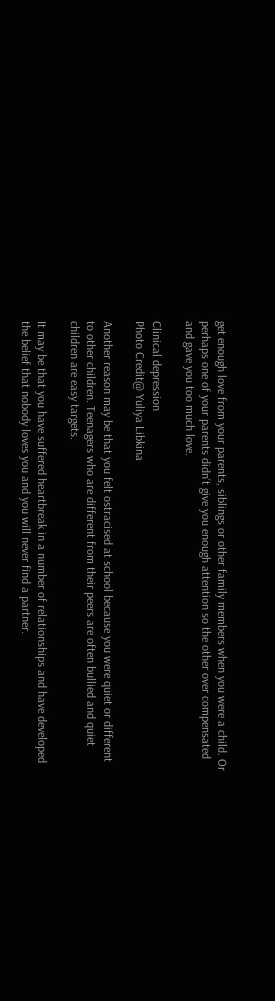get enough love from your parents, siblings or other family members when you were a child. Or perhaps one of your parents didn’t give you enough attention so the other over compensated and gave you too much love.

Clinical depression
Photo Credit@ Yuliya Libkina

Another reason may be that you felt ostracised at school because you were quiet or different to other children. Teenagers who are different from their peers are often bullied and quiet children are easy targets.

It may be that you have suffered heartbreak in a number of relationships and have developed the belief that nobody loves you and you will never find a partner.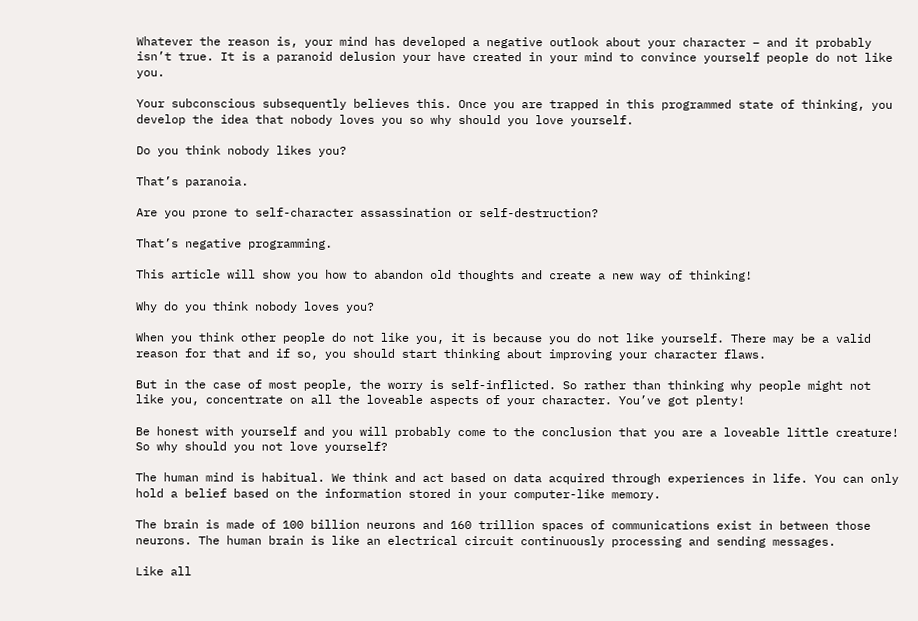Whatever the reason is, your mind has developed a negative outlook about your character – and it probably isn’t true. It is a paranoid delusion your have created in your mind to convince yourself people do not like you.

Your subconscious subsequently believes this. Once you are trapped in this programmed state of thinking, you develop the idea that nobody loves you so why should you love yourself.

Do you think nobody likes you?

That’s paranoia.

Are you prone to self-character assassination or self-destruction?

That’s negative programming.

This article will show you how to abandon old thoughts and create a new way of thinking!

Why do you think nobody loves you?

When you think other people do not like you, it is because you do not like yourself. There may be a valid reason for that and if so, you should start thinking about improving your character flaws.

But in the case of most people, the worry is self-inflicted. So rather than thinking why people might not like you, concentrate on all the loveable aspects of your character. You’ve got plenty!

Be honest with yourself and you will probably come to the conclusion that you are a loveable little creature! So why should you not love yourself?

The human mind is habitual. We think and act based on data acquired through experiences in life. You can only hold a belief based on the information stored in your computer-like memory.

The brain is made of 100 billion neurons and 160 trillion spaces of communications exist in between those neurons. The human brain is like an electrical circuit continuously processing and sending messages.

Like all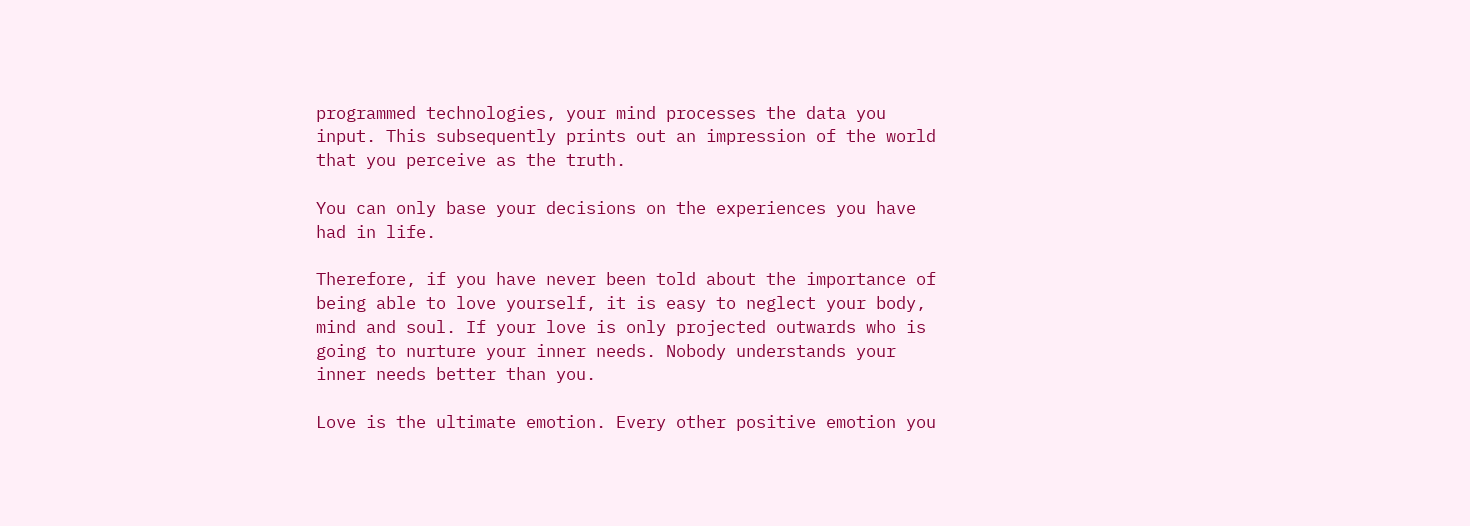programmed technologies, your mind processes the data you input. This subsequently prints out an impression of the world that you perceive as the truth.

You can only base your decisions on the experiences you have had in life.

Therefore, if you have never been told about the importance of being able to love yourself, it is easy to neglect your body, mind and soul. If your love is only projected outwards who is going to nurture your inner needs. Nobody understands your inner needs better than you.

Love is the ultimate emotion. Every other positive emotion you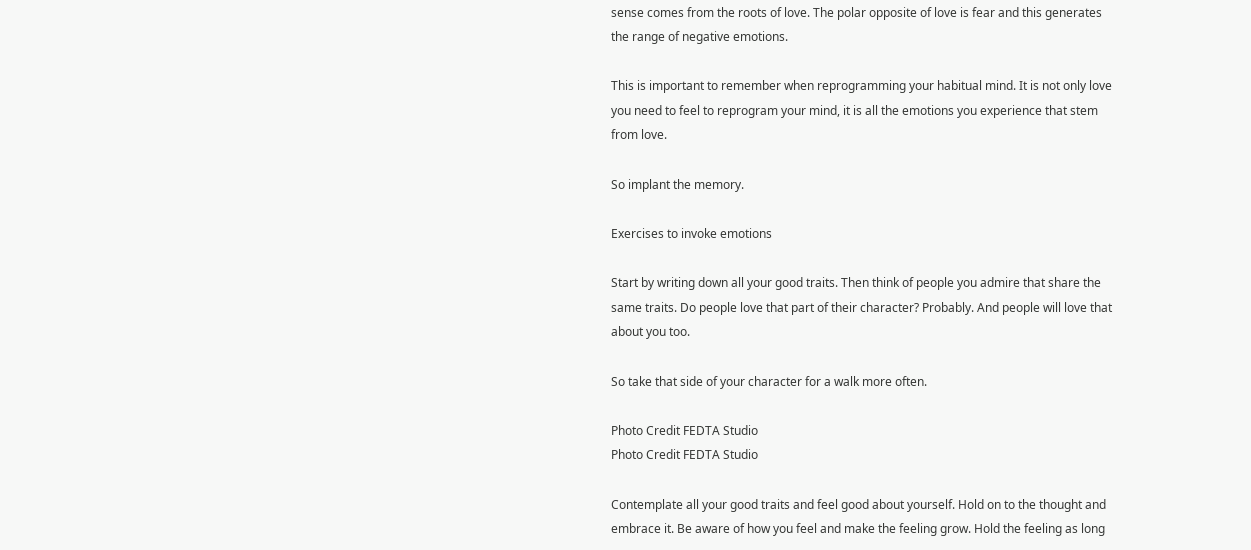sense comes from the roots of love. The polar opposite of love is fear and this generates the range of negative emotions.

This is important to remember when reprogramming your habitual mind. It is not only love you need to feel to reprogram your mind, it is all the emotions you experience that stem from love.

So implant the memory.

Exercises to invoke emotions

Start by writing down all your good traits. Then think of people you admire that share the same traits. Do people love that part of their character? Probably. And people will love that about you too.

So take that side of your character for a walk more often.

Photo Credit FEDTA Studio
Photo Credit FEDTA Studio

Contemplate all your good traits and feel good about yourself. Hold on to the thought and embrace it. Be aware of how you feel and make the feeling grow. Hold the feeling as long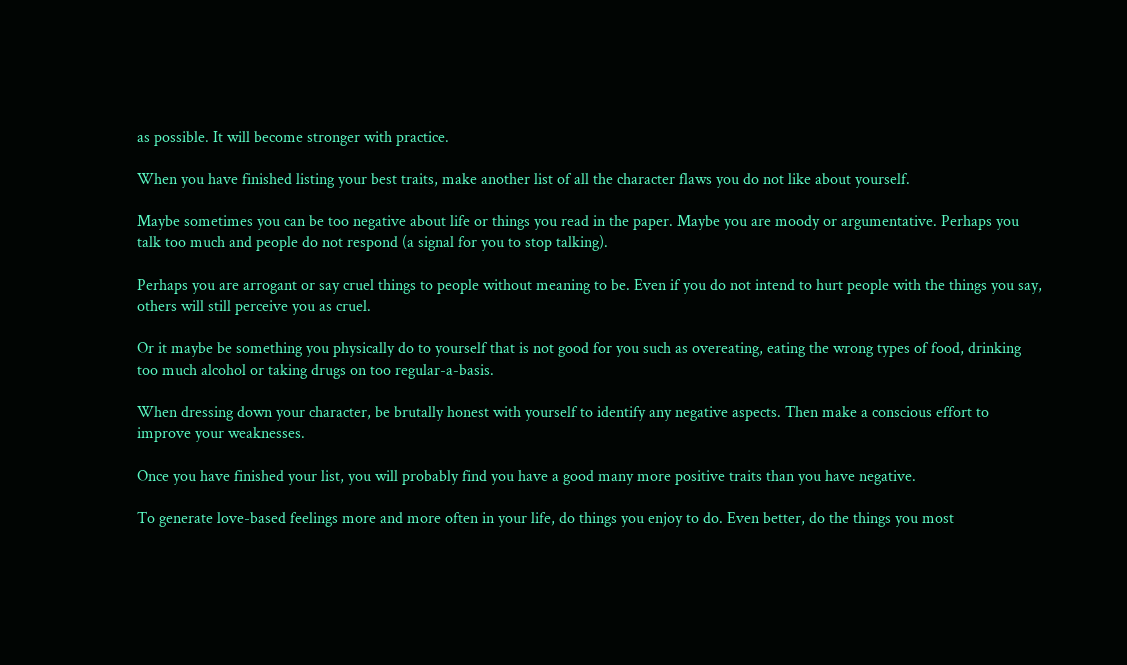as possible. It will become stronger with practice.

When you have finished listing your best traits, make another list of all the character flaws you do not like about yourself.

Maybe sometimes you can be too negative about life or things you read in the paper. Maybe you are moody or argumentative. Perhaps you talk too much and people do not respond (a signal for you to stop talking).

Perhaps you are arrogant or say cruel things to people without meaning to be. Even if you do not intend to hurt people with the things you say, others will still perceive you as cruel.

Or it maybe be something you physically do to yourself that is not good for you such as overeating, eating the wrong types of food, drinking too much alcohol or taking drugs on too regular-a-basis.

When dressing down your character, be brutally honest with yourself to identify any negative aspects. Then make a conscious effort to improve your weaknesses.

Once you have finished your list, you will probably find you have a good many more positive traits than you have negative.

To generate love-based feelings more and more often in your life, do things you enjoy to do. Even better, do the things you most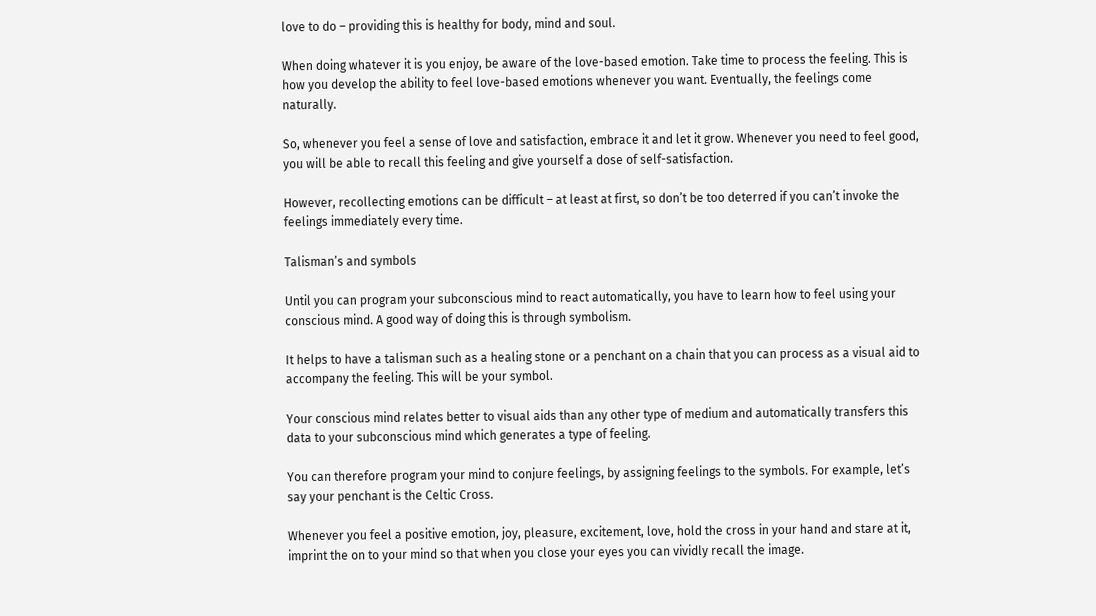love to do – providing this is healthy for body, mind and soul.

When doing whatever it is you enjoy, be aware of the love-based emotion. Take time to process the feeling. This is how you develop the ability to feel love-based emotions whenever you want. Eventually, the feelings come naturally.

So, whenever you feel a sense of love and satisfaction, embrace it and let it grow. Whenever you need to feel good, you will be able to recall this feeling and give yourself a dose of self-satisfaction.

However, recollecting emotions can be difficult – at least at first, so don’t be too deterred if you can’t invoke the feelings immediately every time.

Talisman’s and symbols

Until you can program your subconscious mind to react automatically, you have to learn how to feel using your conscious mind. A good way of doing this is through symbolism.

It helps to have a talisman such as a healing stone or a penchant on a chain that you can process as a visual aid to accompany the feeling. This will be your symbol.

Your conscious mind relates better to visual aids than any other type of medium and automatically transfers this data to your subconscious mind which generates a type of feeling.

You can therefore program your mind to conjure feelings, by assigning feelings to the symbols. For example, let’s say your penchant is the Celtic Cross.

Whenever you feel a positive emotion, joy, pleasure, excitement, love, hold the cross in your hand and stare at it, imprint the on to your mind so that when you close your eyes you can vividly recall the image.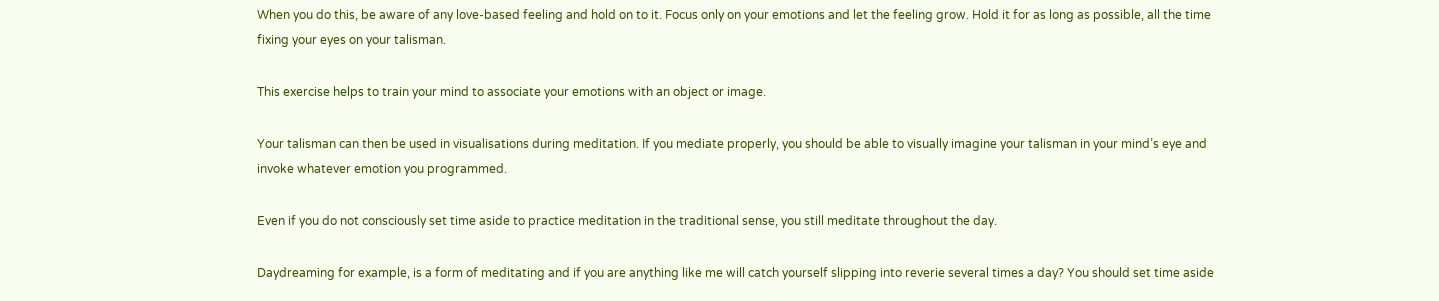When you do this, be aware of any love-based feeling and hold on to it. Focus only on your emotions and let the feeling grow. Hold it for as long as possible, all the time fixing your eyes on your talisman.

This exercise helps to train your mind to associate your emotions with an object or image.

Your talisman can then be used in visualisations during meditation. If you mediate properly, you should be able to visually imagine your talisman in your mind’s eye and invoke whatever emotion you programmed.

Even if you do not consciously set time aside to practice meditation in the traditional sense, you still meditate throughout the day.

Daydreaming for example, is a form of meditating and if you are anything like me will catch yourself slipping into reverie several times a day? You should set time aside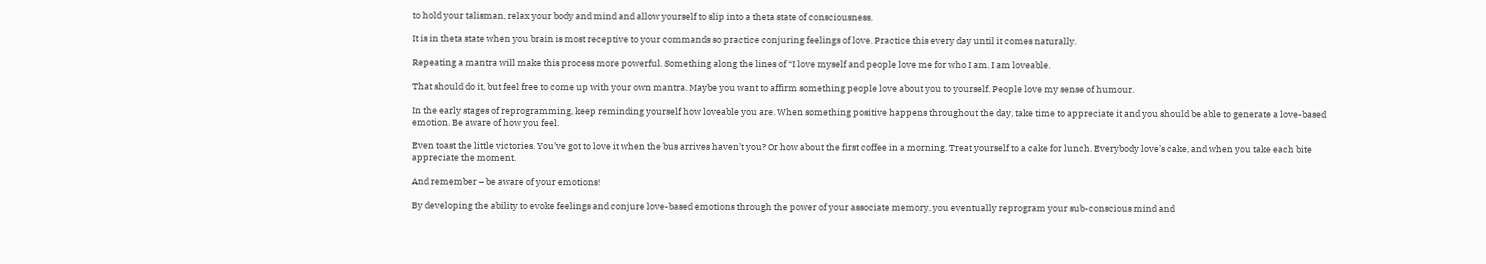to hold your talisman, relax your body and mind and allow yourself to slip into a theta state of consciousness.

It is in theta state when you brain is most receptive to your commands so practice conjuring feelings of love. Practice this every day until it comes naturally.

Repeating a mantra will make this process more powerful. Something along the lines of “I love myself and people love me for who I am. I am loveable.

That should do it, but feel free to come up with your own mantra. Maybe you want to affirm something people love about you to yourself. People love my sense of humour.

In the early stages of reprogramming, keep reminding yourself how loveable you are. When something positive happens throughout the day, take time to appreciate it and you should be able to generate a love-based emotion. Be aware of how you feel.

Even toast the little victories. You’ve got to love it when the bus arrives haven’t you? Or how about the first coffee in a morning. Treat yourself to a cake for lunch. Everybody love’s cake, and when you take each bite appreciate the moment.

And remember – be aware of your emotions!

By developing the ability to evoke feelings and conjure love-based emotions through the power of your associate memory, you eventually reprogram your sub-conscious mind and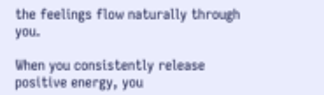the feelings flow naturally through you.

When you consistently release positive energy, you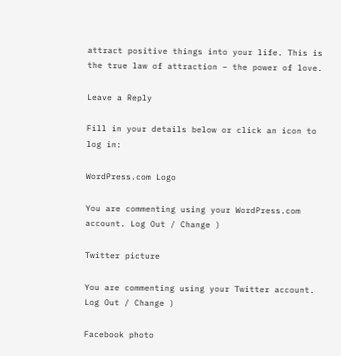attract positive things into your life. This is the true law of attraction – the power of love.

Leave a Reply

Fill in your details below or click an icon to log in:

WordPress.com Logo

You are commenting using your WordPress.com account. Log Out / Change )

Twitter picture

You are commenting using your Twitter account. Log Out / Change )

Facebook photo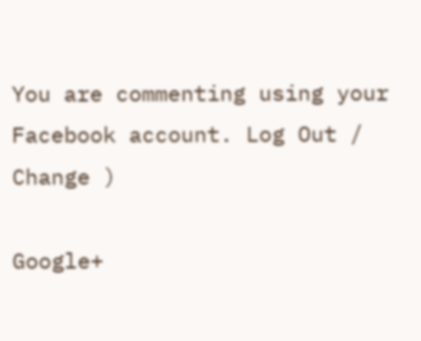You are commenting using your Facebook account. Log Out / Change )

Google+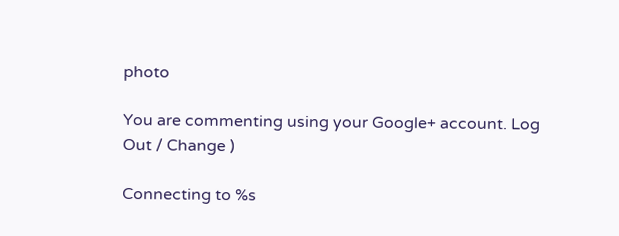photo

You are commenting using your Google+ account. Log Out / Change )

Connecting to %s